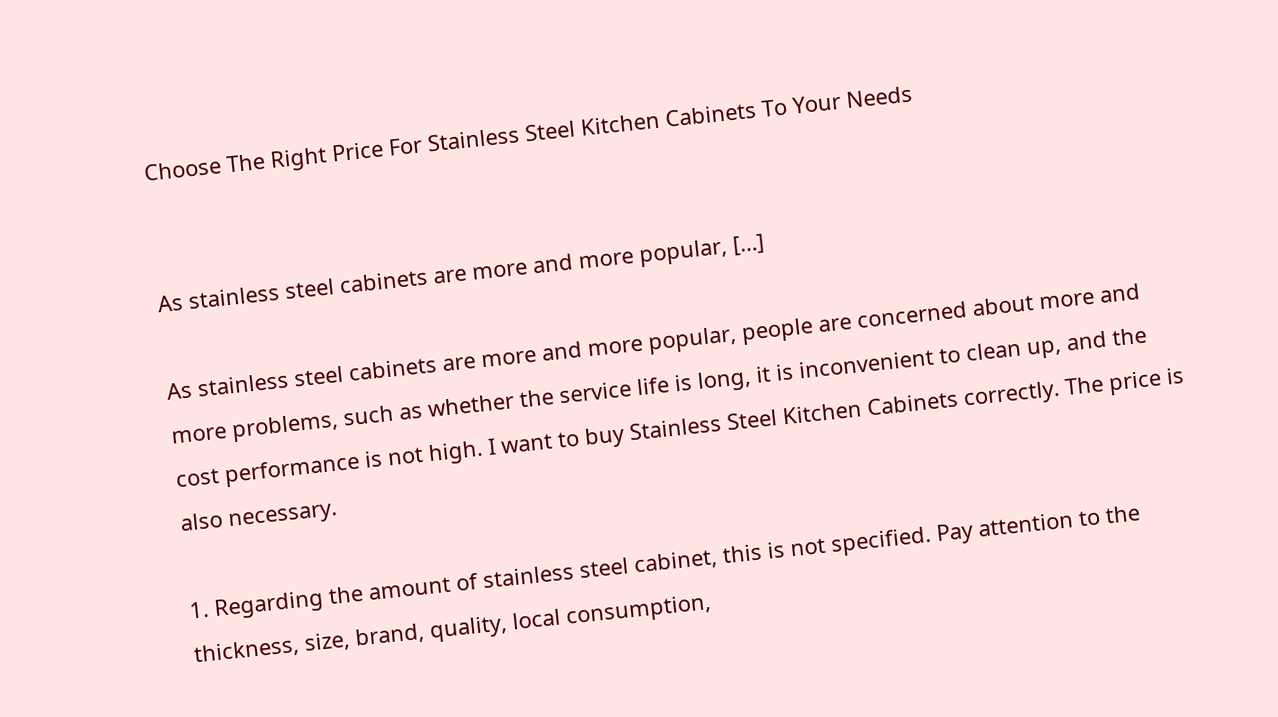Choose The Right Price For Stainless Steel Kitchen Cabinets To Your Needs


As stainless steel cabinets are more and more popular, […]

As stainless steel cabinets are more and more popular, people are concerned about more and more problems, such as whether the service life is long, it is inconvenient to clean up, and the cost performance is not high. I want to buy Stainless Steel Kitchen Cabinets correctly. The price is also necessary.

1. Regarding the amount of stainless steel cabinet, this is not specified. Pay attention to the thickness, size, brand, quality, local consumption,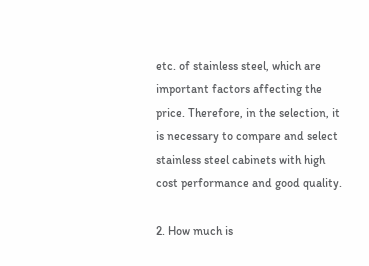etc. of stainless steel, which are important factors affecting the price. Therefore, in the selection, it is necessary to compare and select stainless steel cabinets with high cost performance and good quality.

2. How much is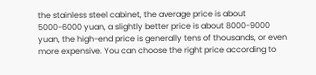the stainless steel cabinet, the average price is about 5000-6000 yuan, a slightly better price is about 8000-9000 yuan, the high-end price is generally tens of thousands, or even more expensive. You can choose the right price according to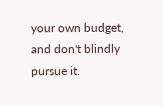your own budget, and don't blindly pursue it.